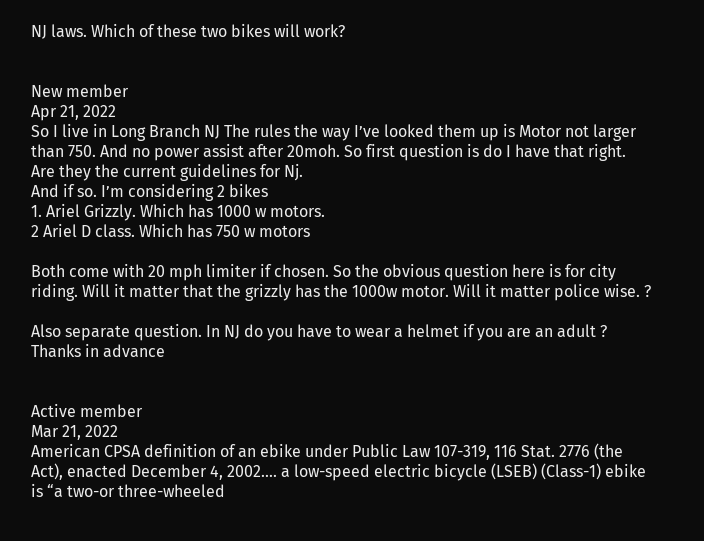NJ laws. Which of these two bikes will work?


New member
Apr 21, 2022
So I live in Long Branch NJ The rules the way I’ve looked them up is Motor not larger than 750. And no power assist after 20moh. So first question is do I have that right. Are they the current guidelines for Nj.
And if so. I’m considering 2 bikes
1. Ariel Grizzly. Which has 1000 w motors.
2 Ariel D class. Which has 750 w motors

Both come with 20 mph limiter if chosen. So the obvious question here is for city riding. Will it matter that the grizzly has the 1000w motor. Will it matter police wise. ?

Also separate question. In NJ do you have to wear a helmet if you are an adult ? Thanks in advance


Active member
Mar 21, 2022
American CPSA definition of an ebike under Public Law 107-319, 116 Stat. 2776 (the Act), enacted December 4, 2002.... a low-speed electric bicycle (LSEB) (Class-1) ebike is “a two-or three-wheeled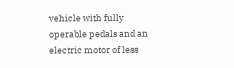vehicle with fully operable pedals and an electric motor of less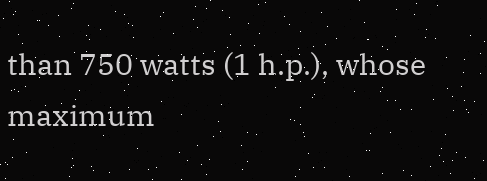than 750 watts (1 h.p.), whose maximum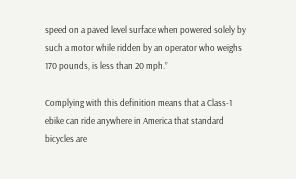speed on a paved level surface when powered solely by such a motor while ridden by an operator who weighs 170 pounds, is less than 20 mph.”

Complying with this definition means that a Class-1 ebike can ride anywhere in America that standard bicycles are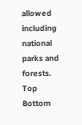allowed including national parks and forests.
Top Bottom